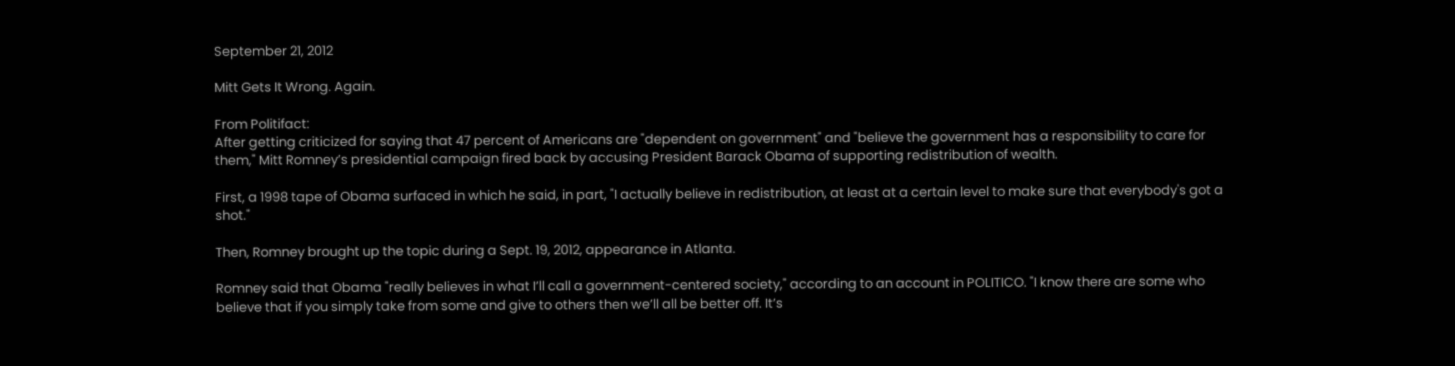September 21, 2012

Mitt Gets It Wrong. Again.

From Politifact:
After getting criticized for saying that 47 percent of Americans are "dependent on government" and "believe the government has a responsibility to care for them," Mitt Romney’s presidential campaign fired back by accusing President Barack Obama of supporting redistribution of wealth.

First, a 1998 tape of Obama surfaced in which he said, in part, "I actually believe in redistribution, at least at a certain level to make sure that everybody's got a shot."

Then, Romney brought up the topic during a Sept. 19, 2012, appearance in Atlanta.

Romney said that Obama "really believes in what I’ll call a government-centered society," according to an account in POLITICO. "I know there are some who believe that if you simply take from some and give to others then we’ll all be better off. It’s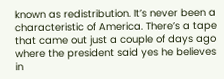known as redistribution. It’s never been a characteristic of America. There’s a tape that came out just a couple of days ago where the president said yes he believes in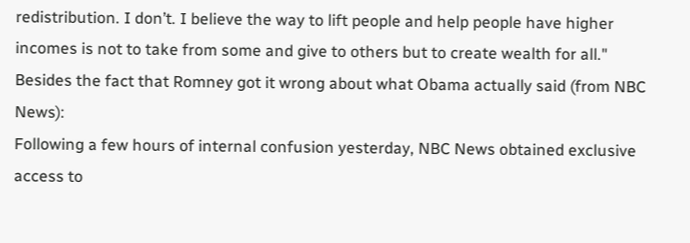redistribution. I don’t. I believe the way to lift people and help people have higher incomes is not to take from some and give to others but to create wealth for all."
Besides the fact that Romney got it wrong about what Obama actually said (from NBC News):
Following a few hours of internal confusion yesterday, NBC News obtained exclusive access to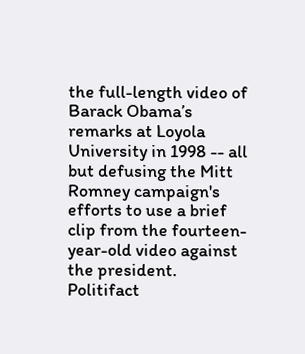the full-length video of Barack Obama’s remarks at Loyola University in 1998 -- all but defusing the Mitt Romney campaign's efforts to use a brief clip from the fourteen-year-old video against the president.
Politifact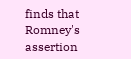finds that Romney's assertion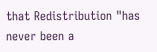that Redistribution "has never been a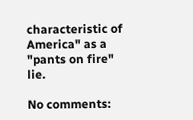characteristic of America" as a "pants on fire" lie.

No comments: